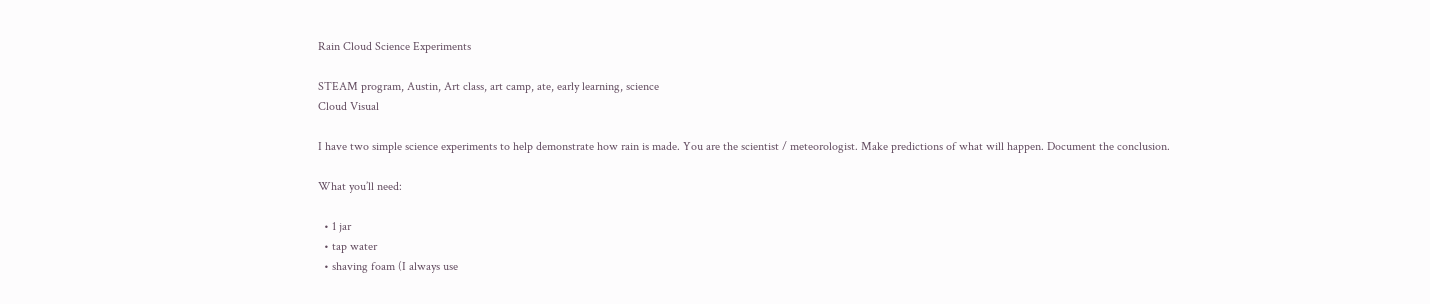Rain Cloud Science Experiments

STEAM program, Austin, Art class, art camp, ate, early learning, science
Cloud Visual

I have two simple science experiments to help demonstrate how rain is made. You are the scientist / meteorologist. Make predictions of what will happen. Document the conclusion.

What you’ll need:

  • 1 jar
  • tap water
  • shaving foam (I always use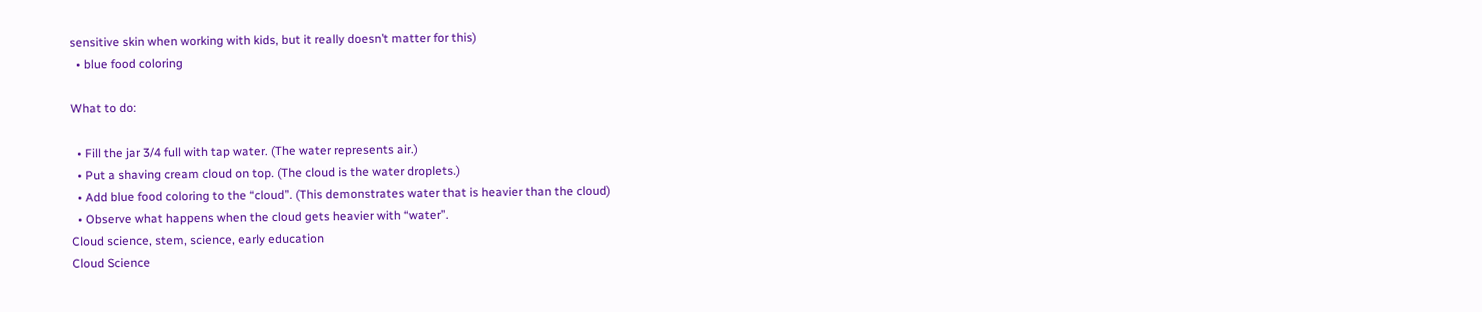sensitive skin when working with kids, but it really doesn’t matter for this)
  • blue food coloring

What to do:

  • Fill the jar 3/4 full with tap water. (The water represents air.)
  • Put a shaving cream cloud on top. (The cloud is the water droplets.)
  • Add blue food coloring to the “cloud”. (This demonstrates water that is heavier than the cloud)
  • Observe what happens when the cloud gets heavier with “water”.
Cloud science, stem, science, early education
Cloud Science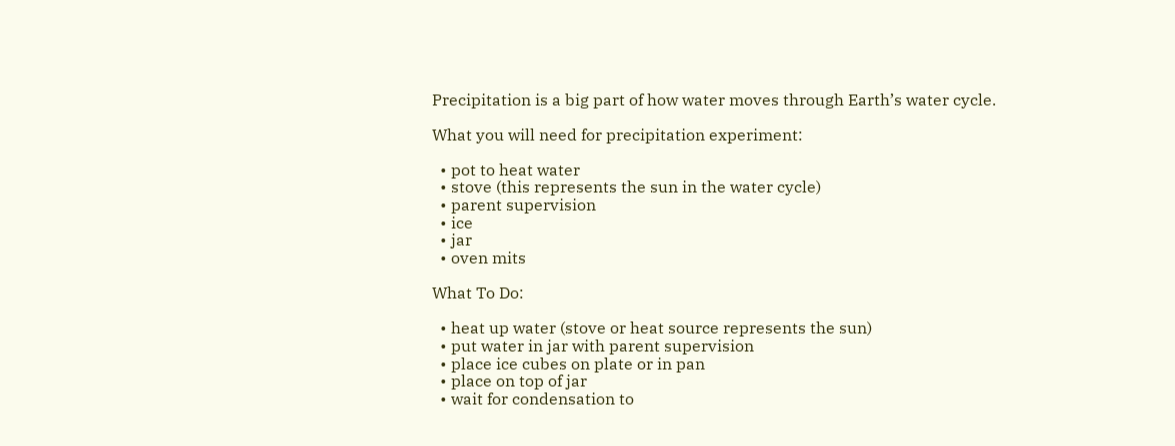Precipitation is a big part of how water moves through Earth’s water cycle.

What you will need for precipitation experiment:

  • pot to heat water
  • stove (this represents the sun in the water cycle)
  • parent supervision
  • ice
  • jar
  • oven mits

What To Do:

  • heat up water (stove or heat source represents the sun)
  • put water in jar with parent supervision
  • place ice cubes on plate or in pan
  • place on top of jar
  • wait for condensation to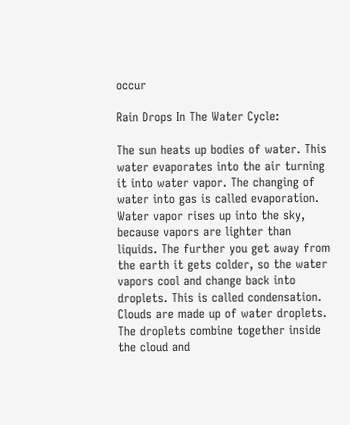occur

Rain Drops In The Water Cycle:

The sun heats up bodies of water. This water evaporates into the air turning it into water vapor. The changing of water into gas is called evaporation. Water vapor rises up into the sky, because vapors are lighter than liquids. The further you get away from the earth it gets colder, so the water vapors cool and change back into droplets. This is called condensation. Clouds are made up of water droplets. The droplets combine together inside the cloud and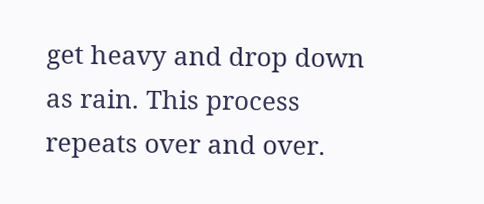get heavy and drop down as rain. This process repeats over and over.